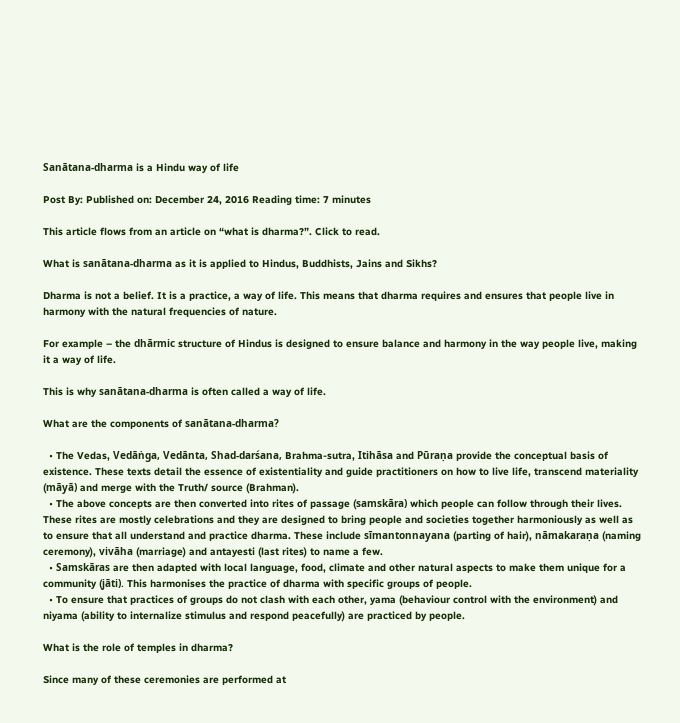Sanātana-dharma is a Hindu way of life

Post By: Published on: December 24, 2016 Reading time: 7 minutes

This article flows from an article on “what is dharma?”. Click to read.

What is sanātana-dharma as it is applied to Hindus, Buddhists, Jains and Sikhs?

Dharma is not a belief. It is a practice, a way of life. This means that dharma requires and ensures that people live in harmony with the natural frequencies of nature.

For example – the dhārmic structure of Hindus is designed to ensure balance and harmony in the way people live, making it a way of life.

This is why sanātana-dharma is often called a way of life.

What are the components of sanātana-dharma?

  • The Vedas, Vedāṅga, Vedānta, Shad-darśana, Brahma-sutra, Itihāsa and Pūraṇa provide the conceptual basis of existence. These texts detail the essence of existentiality and guide practitioners on how to live life, transcend materiality (māyā) and merge with the Truth/ source (Brahman).
  • The above concepts are then converted into rites of passage (samskāra) which people can follow through their lives. These rites are mostly celebrations and they are designed to bring people and societies together harmoniously as well as to ensure that all understand and practice dharma. These include sīmantonnayana (parting of hair), nāmakaraṇa (naming ceremony), vivāha (marriage) and antayesti (last rites) to name a few.
  • Samskāras are then adapted with local language, food, climate and other natural aspects to make them unique for a community (jāti). This harmonises the practice of dharma with specific groups of people.
  • To ensure that practices of groups do not clash with each other, yama (behaviour control with the environment) and niyama (ability to internalize stimulus and respond peacefully) are practiced by people.

What is the role of temples in dharma?

Since many of these ceremonies are performed at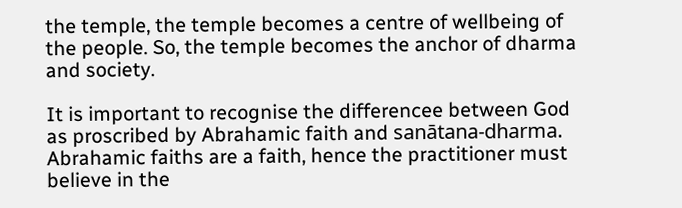the temple, the temple becomes a centre of wellbeing of the people. So, the temple becomes the anchor of dharma and society.

It is important to recognise the differencee between God as proscribed by Abrahamic faith and sanātana-dharma. Abrahamic faiths are a faith, hence the practitioner must believe in the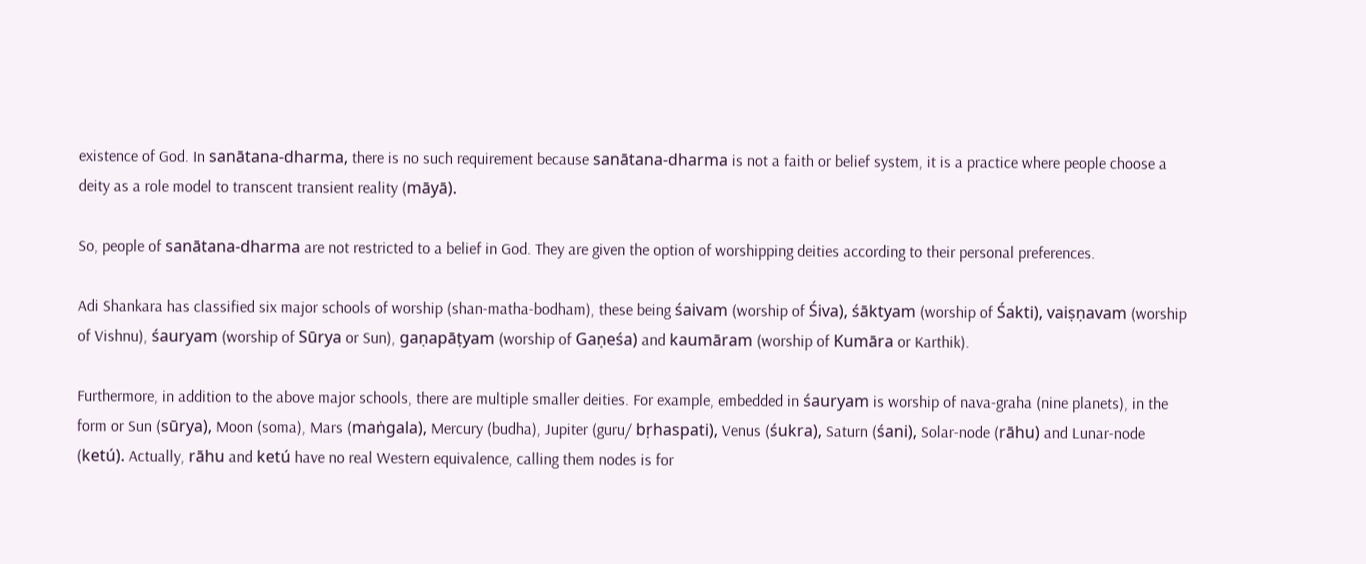existence of God. In sanātana-dharma, there is no such requirement because sanātana-dharma is not a faith or belief system, it is a practice where people choose a deity as a role model to transcent transient reality (māyā).

So, people of sanātana-dharma are not restricted to a belief in God. They are given the option of worshipping deities according to their personal preferences.

Adi Shankara has classified six major schools of worship (shan-matha-bodham), these being śaivam (worship of Śiva), śāktyam (worship of Śakti), vaiṣṇavam (worship of Vishnu), śauryam (worship of Sūrya or Sun), gaṇapāṭyam (worship of Gaṇeśa) and kaumāram (worship of Kumāra or Karthik).

Furthermore, in addition to the above major schools, there are multiple smaller deities. For example, embedded in śauryam is worship of nava-graha (nine planets), in the form or Sun (sūrya), Moon (soma), Mars (maṅgala), Mercury (budha), Jupiter (guru/ bṛhaspati), Venus (śukra), Saturn (śani), Solar-node (rāhu) and Lunar-node (ketú). Actually, rāhu and ketú have no real Western equivalence, calling them nodes is for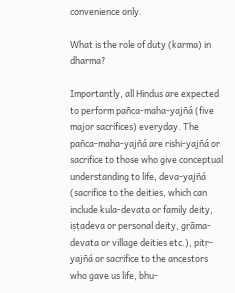convenience only.

What is the role of duty (karma) in dharma?

Importantly, all Hindus are expected to perform pañca-maha-yajñá (five major sacrifices) everyday. The pañca-maha-yajñá are rishi-yajñá or sacrifice to those who give conceptual understanding to life, deva-yajñá (sacrifice to the deities, which can include kula-devata or family deity, iṣṭadeva or personal deity, grāma-devata or village deities etc.), pitṛ-yajñá or sacrifice to the ancestors who gave us life, bhu-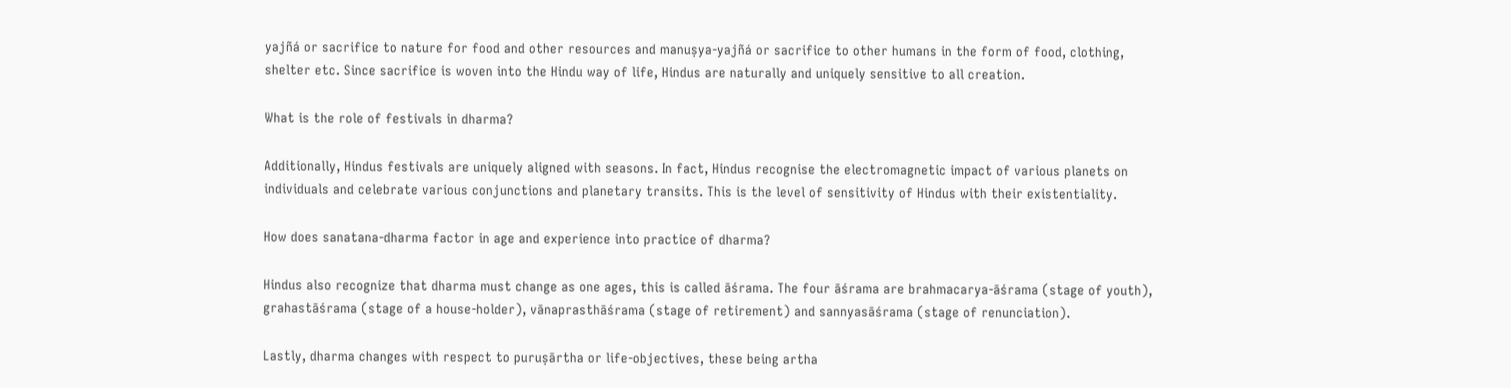yajñá or sacrifice to nature for food and other resources and manuṣya-yajñá or sacrifice to other humans in the form of food, clothing, shelter etc. Since sacrifice is woven into the Hindu way of life, Hindus are naturally and uniquely sensitive to all creation.

What is the role of festivals in dharma?

Additionally, Hindus festivals are uniquely aligned with seasons. In fact, Hindus recognise the electromagnetic impact of various planets on individuals and celebrate various conjunctions and planetary transits. This is the level of sensitivity of Hindus with their existentiality.

How does sanatana-dharma factor in age and experience into practice of dharma?

Hindus also recognize that dharma must change as one ages, this is called āśrama. The four āśrama are brahmacarya-āśrama (stage of youth), grahastāśrama (stage of a house-holder), vānaprasthāśrama (stage of retirement) and sannyasāśrama (stage of renunciation).

Lastly, dharma changes with respect to puruṣārtha or life-objectives, these being artha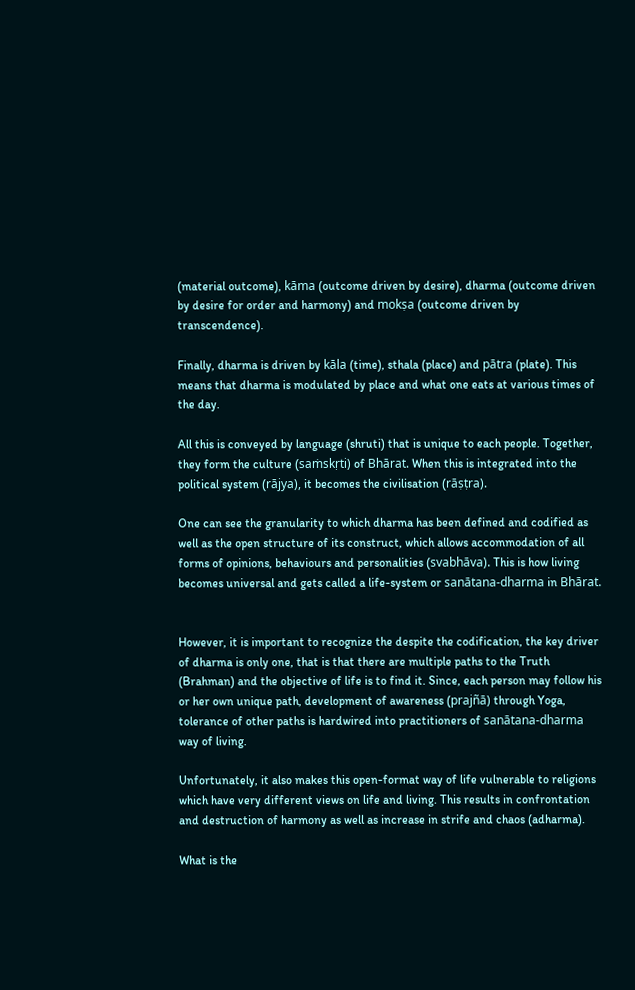(material outcome), kāma (outcome driven by desire), dharma (outcome driven by desire for order and harmony) and mokṣa (outcome driven by transcendence).

Finally, dharma is driven by kāla (time), sthala (place) and pātra (plate). This means that dharma is modulated by place and what one eats at various times of the day.

All this is conveyed by language (shruti) that is unique to each people. Together, they form the culture (saṁskṛti) of Bhārat. When this is integrated into the political system (rājya), it becomes the civilisation (rāṣṭra).

One can see the granularity to which dharma has been defined and codified as well as the open structure of its construct, which allows accommodation of all forms of opinions, behaviours and personalities (svabhāva). This is how living becomes universal and gets called a life-system or sanātana-dharma in Bhārat.


However, it is important to recognize the despite the codification, the key driver of dharma is only one, that is that there are multiple paths to the Truth (Brahman) and the objective of life is to find it. Since, each person may follow his or her own unique path, development of awareness (prajñā) through Yoga, tolerance of other paths is hardwired into practitioners of sanātana-dharma way of living.

Unfortunately, it also makes this open-format way of life vulnerable to religions which have very different views on life and living. This results in confrontation and destruction of harmony as well as increase in strife and chaos (adharma).

What is the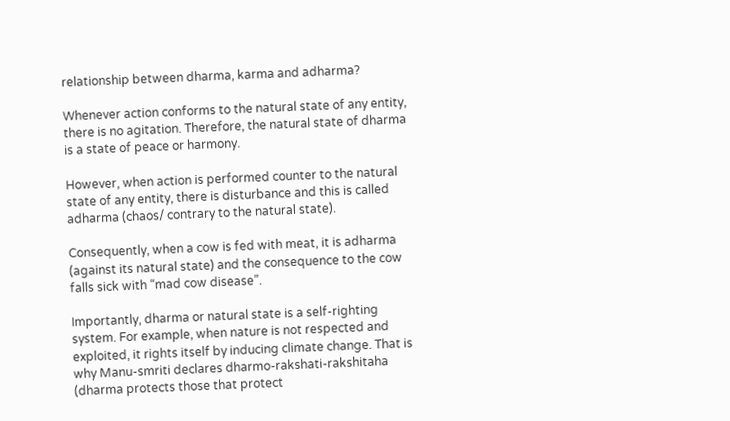relationship between dharma, karma and adharma?

Whenever action conforms to the natural state of any entity, there is no agitation. Therefore, the natural state of dharma is a state of peace or harmony.

However, when action is performed counter to the natural state of any entity, there is disturbance and this is called adharma (chaos/ contrary to the natural state).

Consequently, when a cow is fed with meat, it is adharma (against its natural state) and the consequence to the cow falls sick with “mad cow disease”.

Importantly, dharma or natural state is a self-righting system. For example, when nature is not respected and exploited, it rights itself by inducing climate change. That is why Manu-smriti declares dharmo-rakshati-rakshitaha (dharma protects those that protect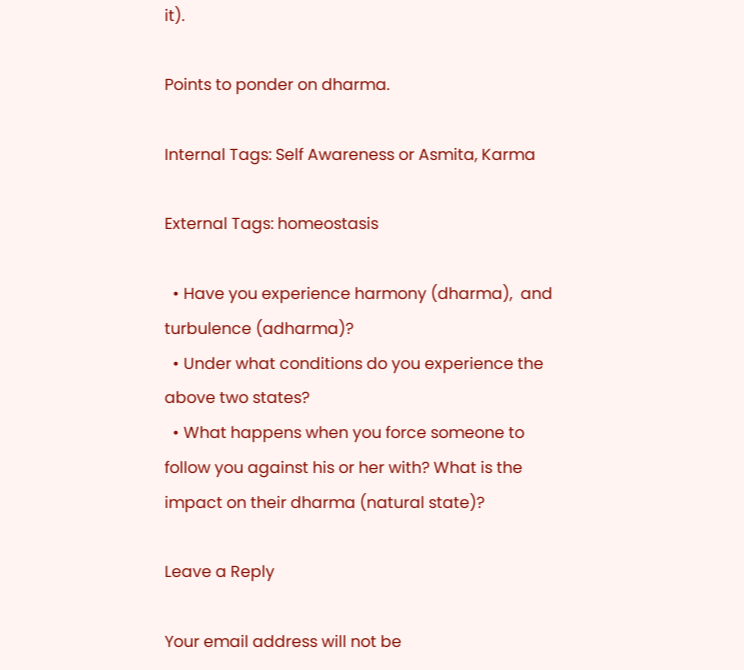it).

Points to ponder on dharma.

Internal Tags: Self Awareness or Asmita, Karma

External Tags: homeostasis

  • Have you experience harmony (dharma),  and turbulence (adharma)?
  • Under what conditions do you experience the above two states?
  • What happens when you force someone to follow you against his or her with? What is the impact on their dharma (natural state)?

Leave a Reply

Your email address will not be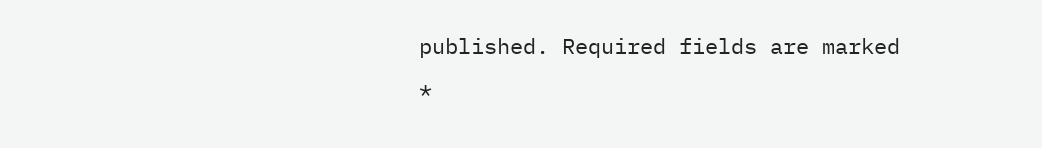published. Required fields are marked *